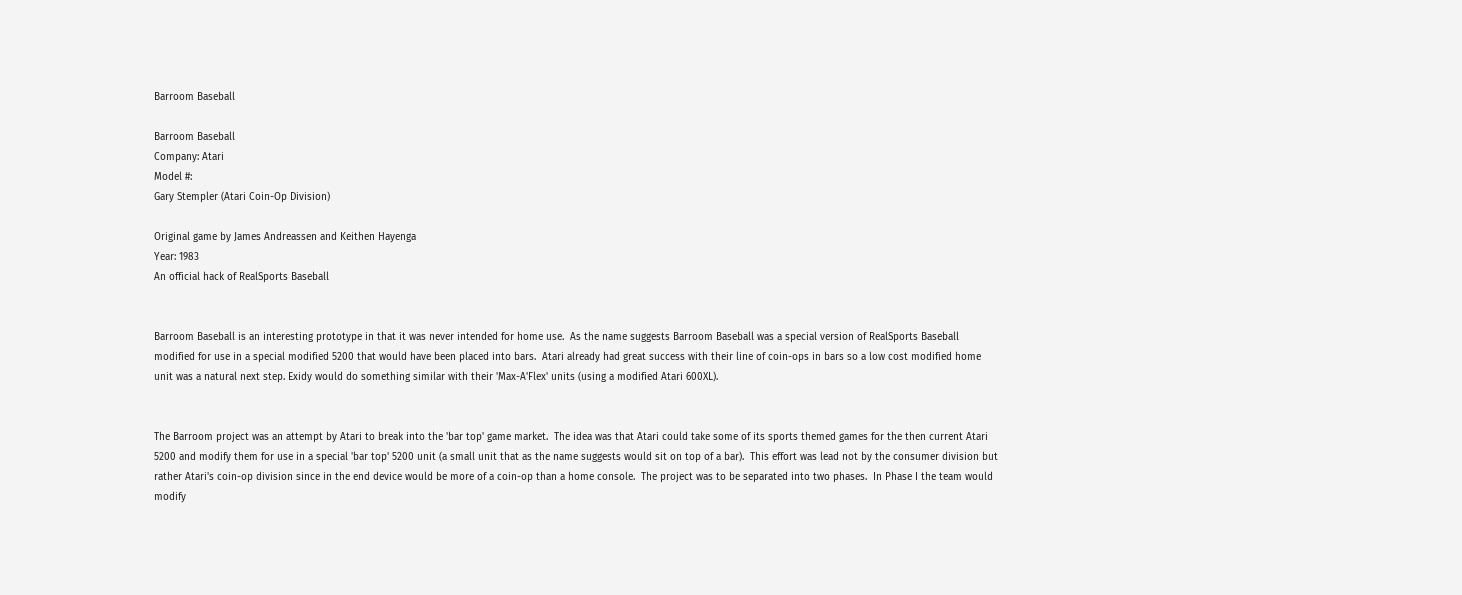Barroom Baseball

Barroom Baseball
Company: Atari
Model #:
Gary Stempler (Atari Coin-Op Division)

Original game by James Andreassen and Keithen Hayenga
Year: 1983
An official hack of RealSports Baseball


Barroom Baseball is an interesting prototype in that it was never intended for home use.  As the name suggests Barroom Baseball was a special version of RealSports Baseball modified for use in a special modified 5200 that would have been placed into bars.  Atari already had great success with their line of coin-ops in bars so a low cost modified home unit was a natural next step. Exidy would do something similar with their 'Max-A'Flex' units (using a modified Atari 600XL).


The Barroom project was an attempt by Atari to break into the 'bar top' game market.  The idea was that Atari could take some of its sports themed games for the then current Atari 5200 and modify them for use in a special 'bar top' 5200 unit (a small unit that as the name suggests would sit on top of a bar).  This effort was lead not by the consumer division but rather Atari's coin-op division since in the end device would be more of a coin-op than a home console.  The project was to be separated into two phases.  In Phase I the team would modify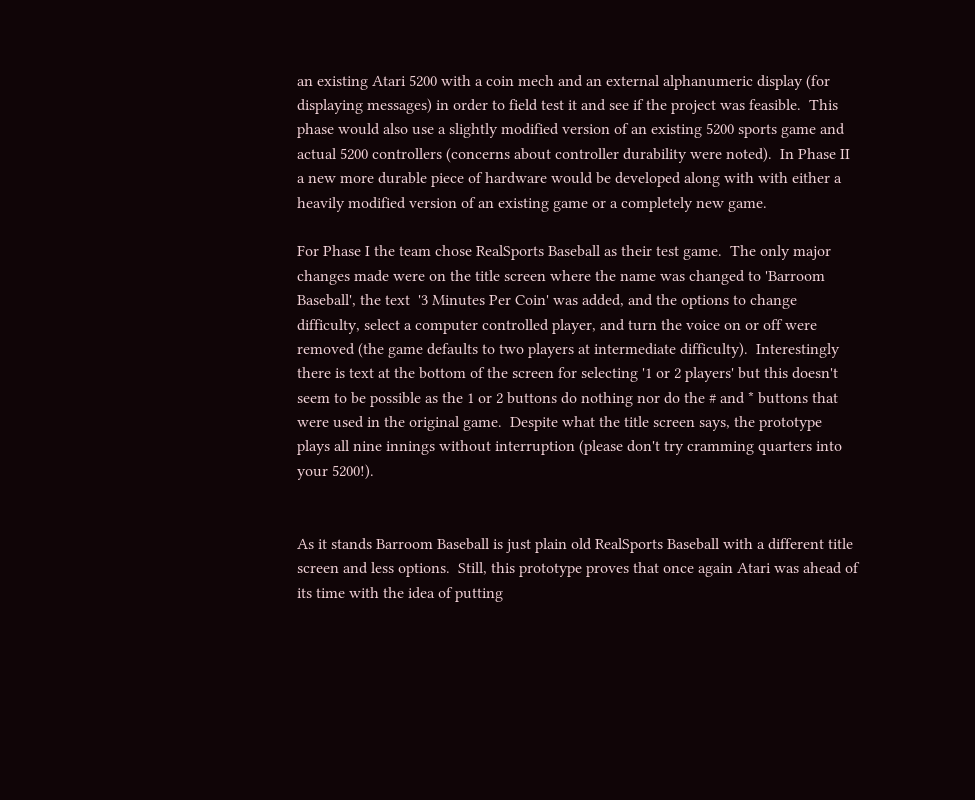an existing Atari 5200 with a coin mech and an external alphanumeric display (for displaying messages) in order to field test it and see if the project was feasible.  This phase would also use a slightly modified version of an existing 5200 sports game and actual 5200 controllers (concerns about controller durability were noted).  In Phase II a new more durable piece of hardware would be developed along with with either a heavily modified version of an existing game or a completely new game.

For Phase I the team chose RealSports Baseball as their test game.  The only major changes made were on the title screen where the name was changed to 'Barroom Baseball', the text  '3 Minutes Per Coin' was added, and the options to change difficulty, select a computer controlled player, and turn the voice on or off were removed (the game defaults to two players at intermediate difficulty).  Interestingly there is text at the bottom of the screen for selecting '1 or 2 players' but this doesn't seem to be possible as the 1 or 2 buttons do nothing nor do the # and * buttons that were used in the original game.  Despite what the title screen says, the prototype plays all nine innings without interruption (please don't try cramming quarters into your 5200!).


As it stands Barroom Baseball is just plain old RealSports Baseball with a different title screen and less options.  Still, this prototype proves that once again Atari was ahead of its time with the idea of putting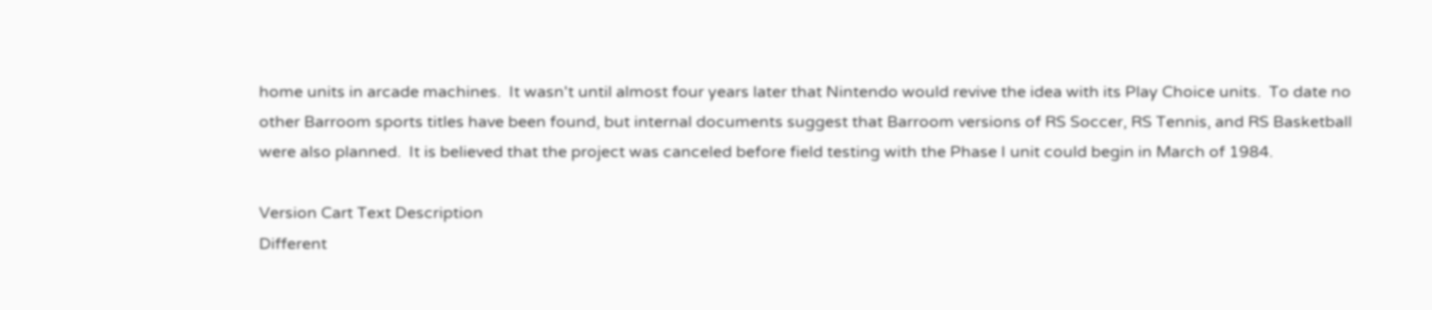home units in arcade machines.  It wasn't until almost four years later that Nintendo would revive the idea with its Play Choice units.  To date no other Barroom sports titles have been found, but internal documents suggest that Barroom versions of RS Soccer, RS Tennis, and RS Basketball were also planned.  It is believed that the project was canceled before field testing with the Phase I unit could begin in March of 1984.

Version Cart Text Description
Different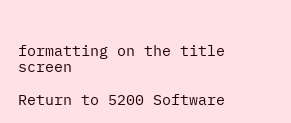formatting on the title screen

Return to 5200 Software